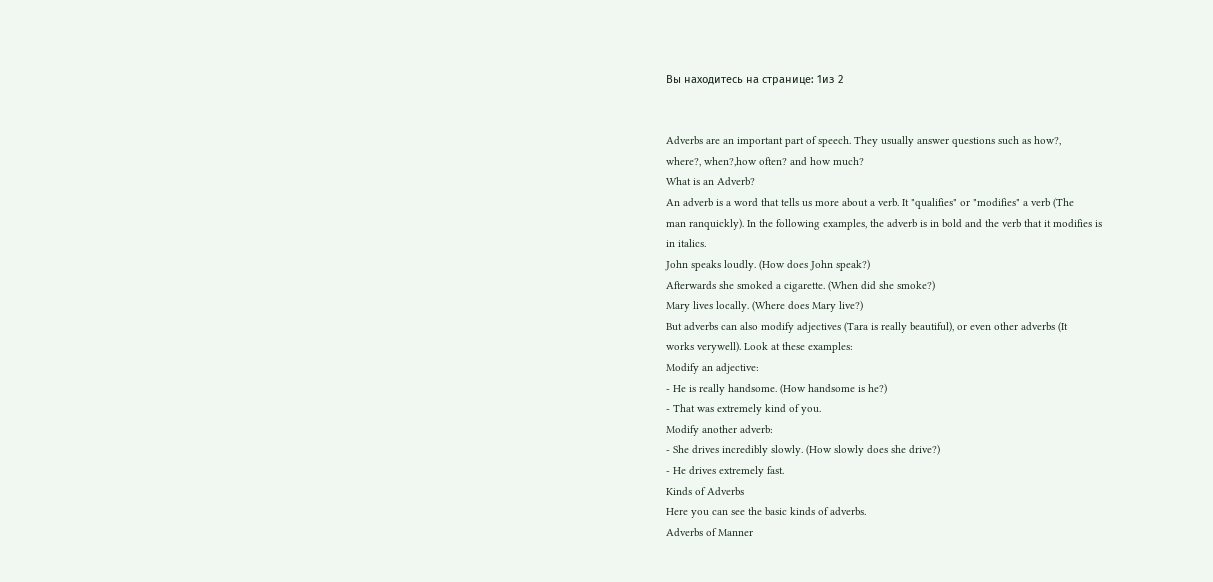Вы находитесь на странице: 1из 2


Adverbs are an important part of speech. They usually answer questions such as how?,
where?, when?,how often? and how much?
What is an Adverb?
An adverb is a word that tells us more about a verb. It "qualifies" or "modifies" a verb (The
man ranquickly). In the following examples, the adverb is in bold and the verb that it modifies is
in italics.
John speaks loudly. (How does John speak?)
Afterwards she smoked a cigarette. (When did she smoke?)
Mary lives locally. (Where does Mary live?)
But adverbs can also modify adjectives (Tara is really beautiful), or even other adverbs (It
works verywell). Look at these examples:
Modify an adjective:
- He is really handsome. (How handsome is he?)
- That was extremely kind of you.
Modify another adverb:
- She drives incredibly slowly. (How slowly does she drive?)
- He drives extremely fast.
Kinds of Adverbs
Here you can see the basic kinds of adverbs.
Adverbs of Manner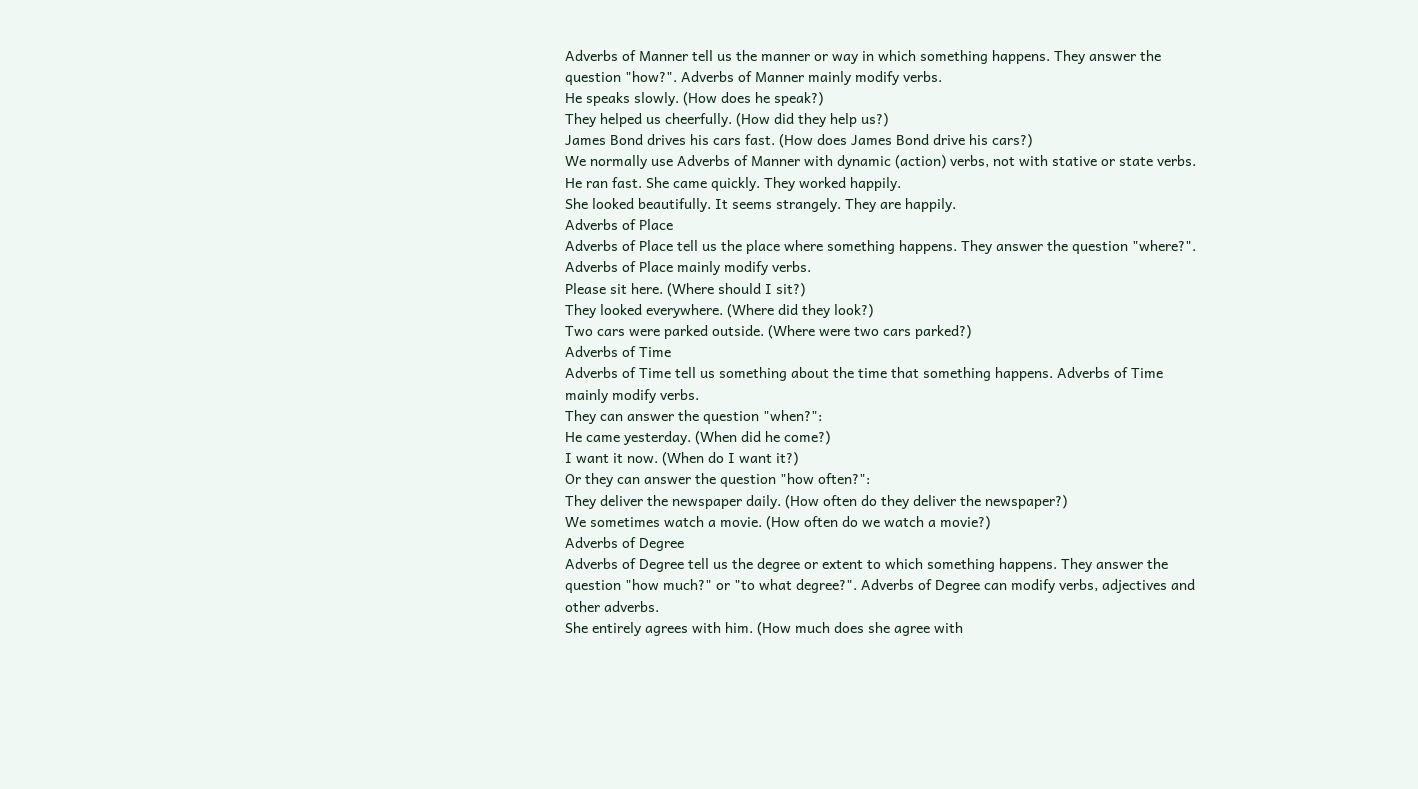Adverbs of Manner tell us the manner or way in which something happens. They answer the
question "how?". Adverbs of Manner mainly modify verbs.
He speaks slowly. (How does he speak?)
They helped us cheerfully. (How did they help us?)
James Bond drives his cars fast. (How does James Bond drive his cars?)
We normally use Adverbs of Manner with dynamic (action) verbs, not with stative or state verbs.
He ran fast. She came quickly. They worked happily.
She looked beautifully. It seems strangely. They are happily.
Adverbs of Place
Adverbs of Place tell us the place where something happens. They answer the question "where?".
Adverbs of Place mainly modify verbs.
Please sit here. (Where should I sit?)
They looked everywhere. (Where did they look?)
Two cars were parked outside. (Where were two cars parked?)
Adverbs of Time
Adverbs of Time tell us something about the time that something happens. Adverbs of Time
mainly modify verbs.
They can answer the question "when?":
He came yesterday. (When did he come?)
I want it now. (When do I want it?)
Or they can answer the question "how often?":
They deliver the newspaper daily. (How often do they deliver the newspaper?)
We sometimes watch a movie. (How often do we watch a movie?)
Adverbs of Degree
Adverbs of Degree tell us the degree or extent to which something happens. They answer the
question "how much?" or "to what degree?". Adverbs of Degree can modify verbs, adjectives and
other adverbs.
She entirely agrees with him. (How much does she agree with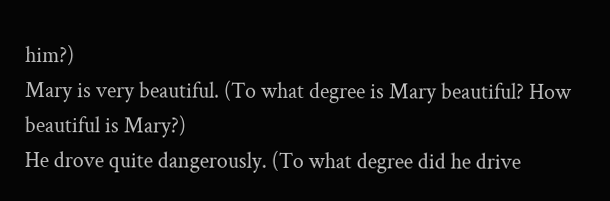him?)
Mary is very beautiful. (To what degree is Mary beautiful? How beautiful is Mary?)
He drove quite dangerously. (To what degree did he drive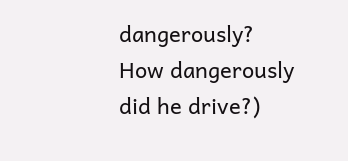dangerously? How dangerously
did he drive?)